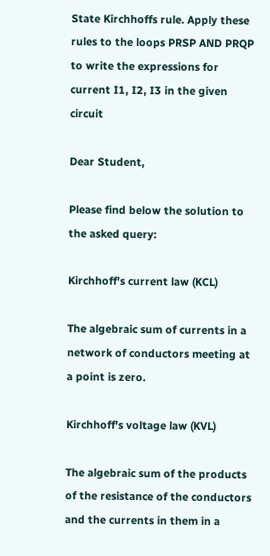State Kirchhoffs rule. Apply these rules to the loops PRSP AND PRQP to write the expressions for current I1, I2, I3 in the given circuit

Dear Student,

Please find below the solution to the asked query:

Kirchhoff's current law (KCL)

The algebraic sum of currents in a network of conductors meeting at a point is zero.

Kirchhoff's voltage law (KVL)

The algebraic sum of the products of the resistance of the conductors and the currents in them in a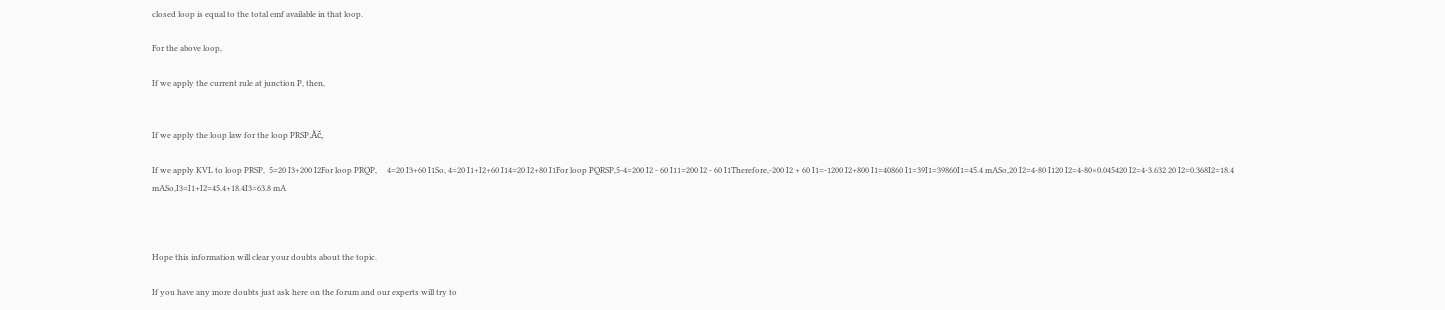closed loop is equal to the total emf available in that loop.

For the above loop,

If we apply the current rule at junction P, then,


If we apply the loop law for the loop PRSP‚Äč,

If we apply KVL to loop PRSP,  5=20 I3+200 I2For loop PRQP,     4=20 I3+60 I1So, 4=20 I1+I2+60 I14=20 I2+80 I1For loop PQRSP,5-4=200 I2 - 60 I11=200 I2 - 60 I1Therefore,-200 I2 + 60 I1=-1200 I2+800 I1=40860 I1=39I1=39860I1=45.4 mASo,20 I2=4-80 I120 I2=4-80×0.045420 I2=4-3.632 20 I2=0.368I2=18.4 mASo,I3=I1+I2=45.4+18.4I3=63.8 mA



Hope this information will clear your doubts about the topic.

If you have any more doubts just ask here on the forum and our experts will try to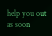help you out as soon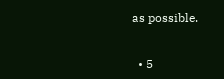as possible.


  • 5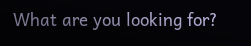What are you looking for?